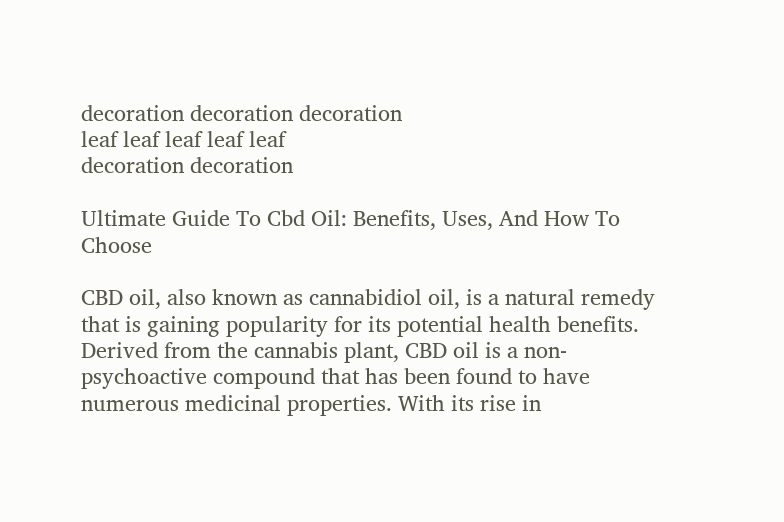decoration decoration decoration
leaf leaf leaf leaf leaf
decoration decoration

Ultimate Guide To Cbd Oil: Benefits, Uses, And How To Choose

CBD oil, also known as cannabidiol oil, is a natural remedy that is gaining popularity for its potential health benefits. Derived from the cannabis plant, CBD oil is a non-psychoactive compound that has been found to have numerous medicinal properties. With its rise in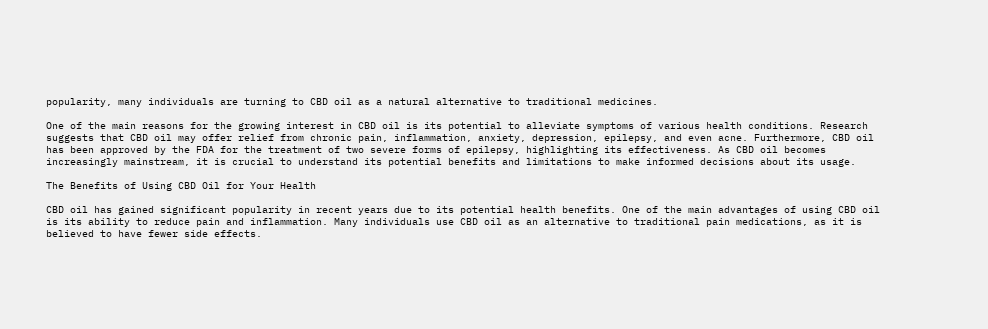popularity, many individuals are turning to CBD oil as a natural alternative to traditional medicines.

One of the main reasons for the growing interest in CBD oil is its potential to alleviate symptoms of various health conditions. Research suggests that CBD oil may offer relief from chronic pain, inflammation, anxiety, depression, epilepsy, and even acne. Furthermore, CBD oil has been approved by the FDA for the treatment of two severe forms of epilepsy, highlighting its effectiveness. As CBD oil becomes increasingly mainstream, it is crucial to understand its potential benefits and limitations to make informed decisions about its usage.

The Benefits of Using CBD Oil for Your Health

CBD oil has gained significant popularity in recent years due to its potential health benefits. One of the main advantages of using CBD oil is its ability to reduce pain and inflammation. Many individuals use CBD oil as an alternative to traditional pain medications, as it is believed to have fewer side effects.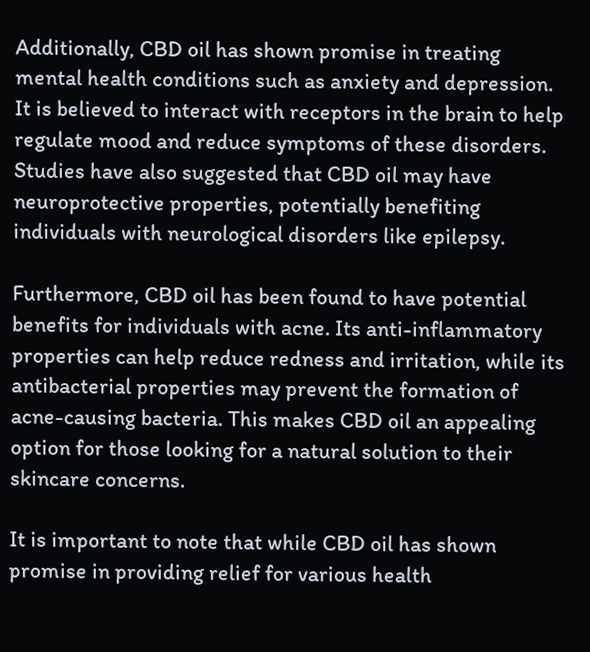Additionally, CBD oil has shown promise in treating mental health conditions such as anxiety and depression. It is believed to interact with receptors in the brain to help regulate mood and reduce symptoms of these disorders. Studies have also suggested that CBD oil may have neuroprotective properties, potentially benefiting individuals with neurological disorders like epilepsy.

Furthermore, CBD oil has been found to have potential benefits for individuals with acne. Its anti-inflammatory properties can help reduce redness and irritation, while its antibacterial properties may prevent the formation of acne-causing bacteria. This makes CBD oil an appealing option for those looking for a natural solution to their skincare concerns.

It is important to note that while CBD oil has shown promise in providing relief for various health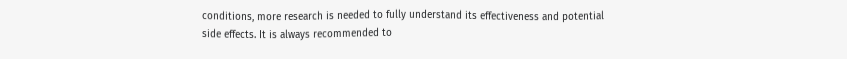conditions, more research is needed to fully understand its effectiveness and potential side effects. It is always recommended to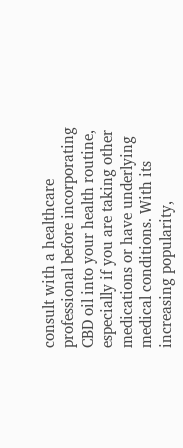consult with a healthcare professional before incorporating CBD oil into your health routine, especially if you are taking other medications or have underlying medical conditions. With its increasing popularity,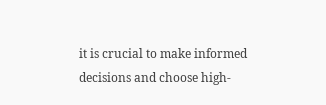it is crucial to make informed decisions and choose high-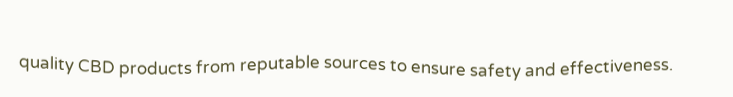quality CBD products from reputable sources to ensure safety and effectiveness.